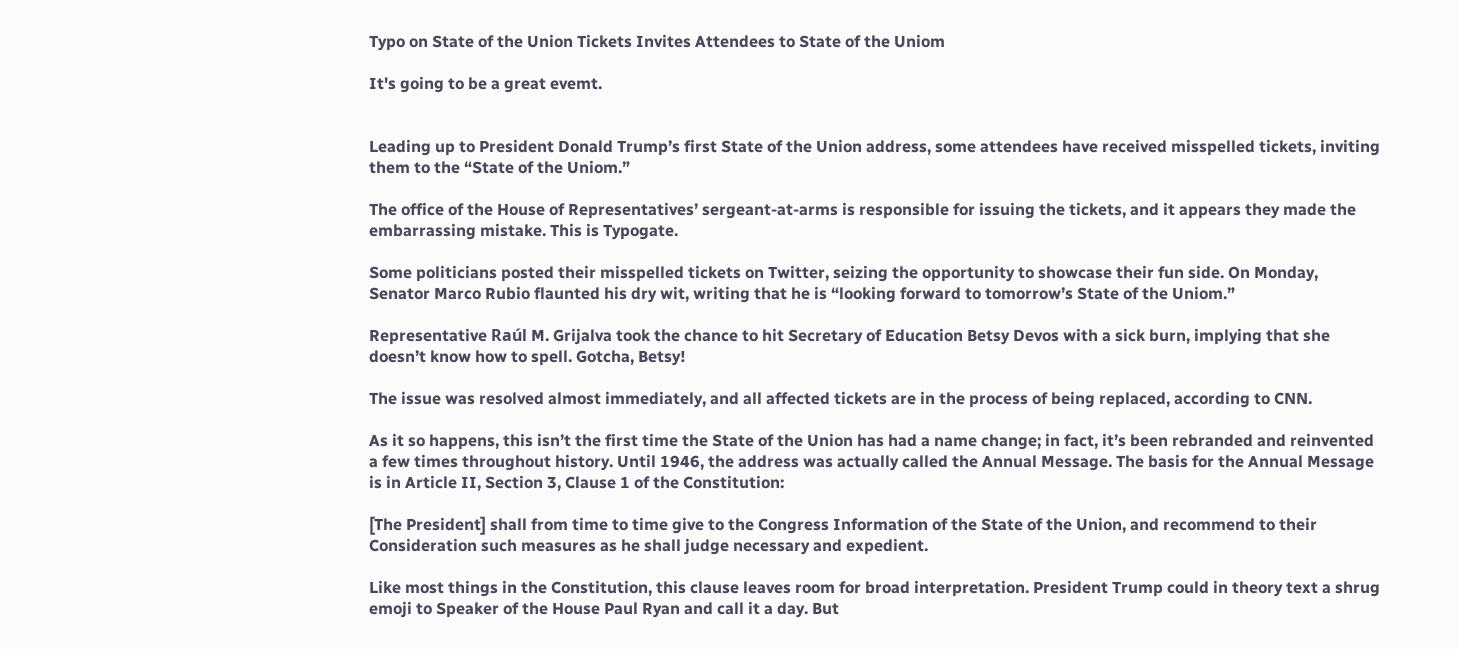Typo on State of the Union Tickets Invites Attendees to State of the Uniom

It's going to be a great evemt.


Leading up to President Donald Trump’s first State of the Union address, some attendees have received misspelled tickets, inviting them to the “State of the Uniom.”

The office of the House of Representatives’ sergeant-at-arms is responsible for issuing the tickets, and it appears they made the embarrassing mistake. This is Typogate.

Some politicians posted their misspelled tickets on Twitter, seizing the opportunity to showcase their fun side. On Monday, Senator Marco Rubio flaunted his dry wit, writing that he is “looking forward to tomorrow’s State of the Uniom.”

Representative Raúl M. Grijalva took the chance to hit Secretary of Education Betsy Devos with a sick burn, implying that she doesn’t know how to spell. Gotcha, Betsy!

The issue was resolved almost immediately, and all affected tickets are in the process of being replaced, according to CNN.

As it so happens, this isn’t the first time the State of the Union has had a name change; in fact, it’s been rebranded and reinvented a few times throughout history. Until 1946, the address was actually called the Annual Message. The basis for the Annual Message is in Article II, Section 3, Clause 1 of the Constitution:

[The President] shall from time to time give to the Congress Information of the State of the Union, and recommend to their Consideration such measures as he shall judge necessary and expedient.

Like most things in the Constitution, this clause leaves room for broad interpretation. President Trump could in theory text a shrug emoji to Speaker of the House Paul Ryan and call it a day. But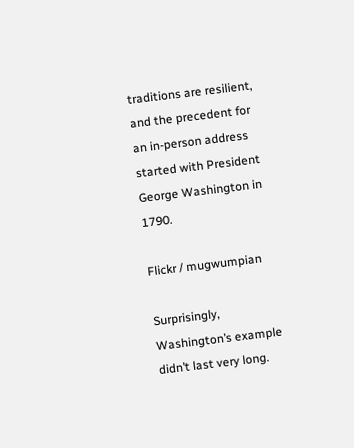traditions are resilient, and the precedent for an in-person address started with President George Washington in 1790.

Flickr / mugwumpian

Surprisingly, Washington’s example didn’t last very long.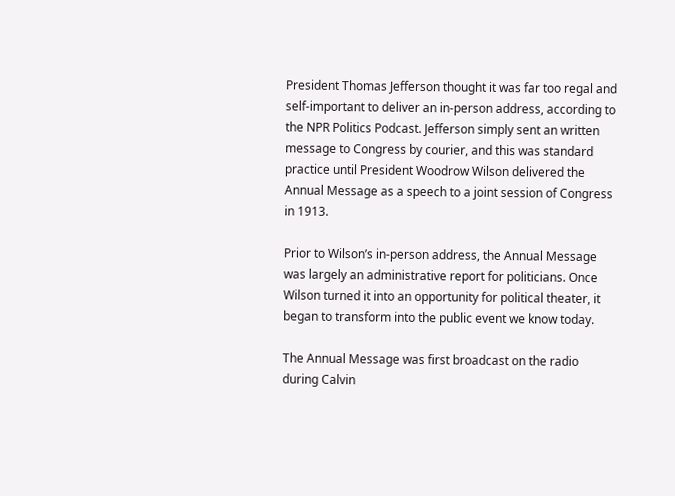President Thomas Jefferson thought it was far too regal and self-important to deliver an in-person address, according to the NPR Politics Podcast. Jefferson simply sent an written message to Congress by courier, and this was standard practice until President Woodrow Wilson delivered the Annual Message as a speech to a joint session of Congress in 1913.

Prior to Wilson’s in-person address, the Annual Message was largely an administrative report for politicians. Once Wilson turned it into an opportunity for political theater, it began to transform into the public event we know today.

The Annual Message was first broadcast on the radio during Calvin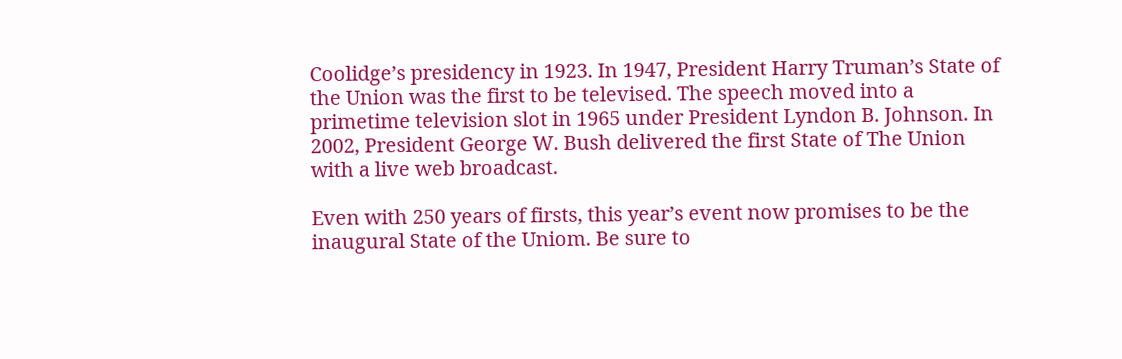Coolidge’s presidency in 1923. In 1947, President Harry Truman’s State of the Union was the first to be televised. The speech moved into a primetime television slot in 1965 under President Lyndon B. Johnson. In 2002, President George W. Bush delivered the first State of The Union with a live web broadcast.

Even with 250 years of firsts, this year’s event now promises to be the inaugural State of the Uniom. Be sure to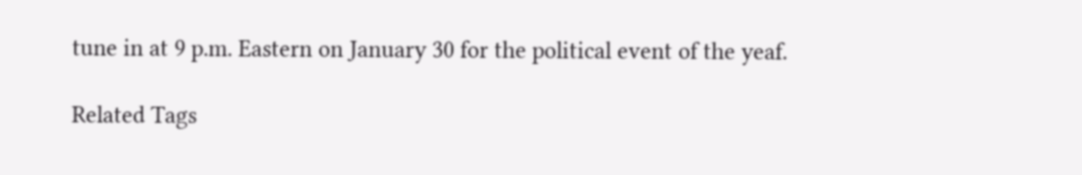tune in at 9 p.m. Eastern on January 30 for the political event of the yeaf.

Related Tags